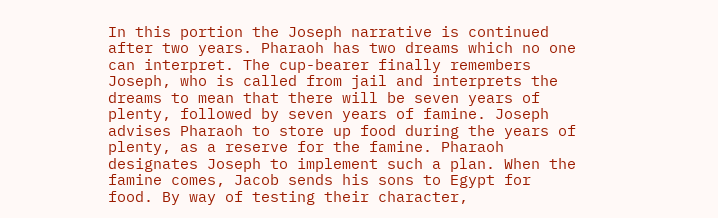In this portion the Joseph narrative is continued after two years. Pharaoh has two dreams which no one can interpret. The cup-bearer finally remembers Joseph, who is called from jail and interprets the dreams to mean that there will be seven years of plenty, followed by seven years of famine. Joseph advises Pharaoh to store up food during the years of plenty, as a reserve for the famine. Pharaoh designates Joseph to implement such a plan. When the famine comes, Jacob sends his sons to Egypt for food. By way of testing their character,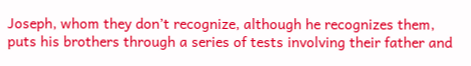Joseph, whom they don’t recognize, although he recognizes them, puts his brothers through a series of tests involving their father and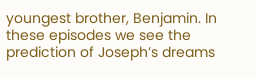youngest brother, Benjamin. In these episodes we see the prediction of Joseph’s dreams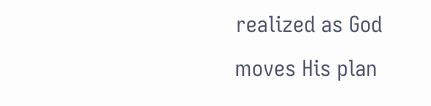realized as God moves His plan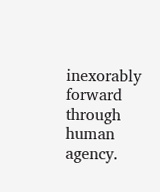inexorably forward through human agency.